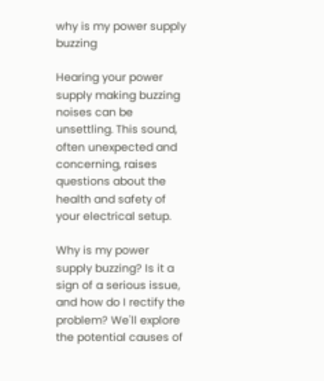why is my power supply buzzing

Hearing your power supply making buzzing noises can be unsettling. This sound, often unexpected and concerning, raises questions about the health and safety of your electrical setup.

Why is my power supply buzzing? Is it a sign of a serious issue, and how do I rectify the problem? We'll explore the potential causes of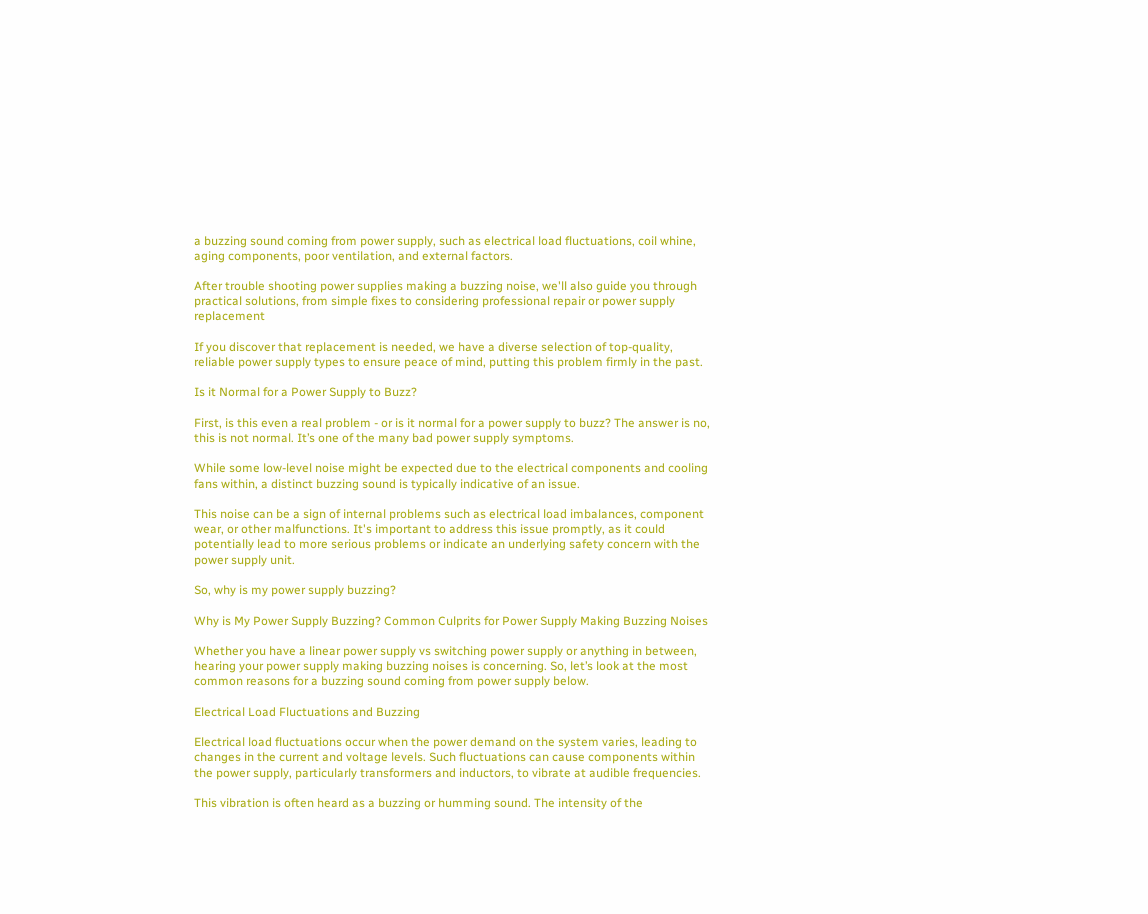a buzzing sound coming from power supply, such as electrical load fluctuations, coil whine, aging components, poor ventilation, and external factors.

After trouble shooting power supplies making a buzzing noise, we'll also guide you through practical solutions, from simple fixes to considering professional repair or power supply replacement

If you discover that replacement is needed, we have a diverse selection of top-quality, reliable power supply types to ensure peace of mind, putting this problem firmly in the past.

Is it Normal for a Power Supply to Buzz?

First, is this even a real problem - or is it normal for a power supply to buzz? The answer is no, this is not normal. It’s one of the many bad power supply symptoms.

While some low-level noise might be expected due to the electrical components and cooling fans within, a distinct buzzing sound is typically indicative of an issue.

This noise can be a sign of internal problems such as electrical load imbalances, component wear, or other malfunctions. It's important to address this issue promptly, as it could potentially lead to more serious problems or indicate an underlying safety concern with the power supply unit.

So, why is my power supply buzzing?

Why is My Power Supply Buzzing? Common Culprits for Power Supply Making Buzzing Noises

Whether you have a linear power supply vs switching power supply or anything in between, hearing your power supply making buzzing noises is concerning. So, let’s look at the most common reasons for a buzzing sound coming from power supply below.

Electrical Load Fluctuations and Buzzing

Electrical load fluctuations occur when the power demand on the system varies, leading to changes in the current and voltage levels. Such fluctuations can cause components within the power supply, particularly transformers and inductors, to vibrate at audible frequencies.

This vibration is often heard as a buzzing or humming sound. The intensity of the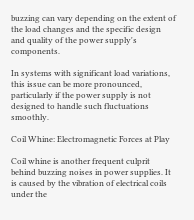buzzing can vary depending on the extent of the load changes and the specific design and quality of the power supply's components.

In systems with significant load variations, this issue can be more pronounced, particularly if the power supply is not designed to handle such fluctuations smoothly.

Coil Whine: Electromagnetic Forces at Play

Coil whine is another frequent culprit behind buzzing noises in power supplies. It is caused by the vibration of electrical coils under the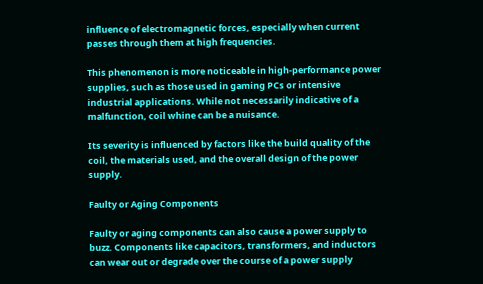influence of electromagnetic forces, especially when current passes through them at high frequencies.

This phenomenon is more noticeable in high-performance power supplies, such as those used in gaming PCs or intensive industrial applications. While not necessarily indicative of a malfunction, coil whine can be a nuisance.

Its severity is influenced by factors like the build quality of the coil, the materials used, and the overall design of the power supply.

Faulty or Aging Components

Faulty or aging components can also cause a power supply to buzz. Components like capacitors, transformers, and inductors can wear out or degrade over the course of a power supply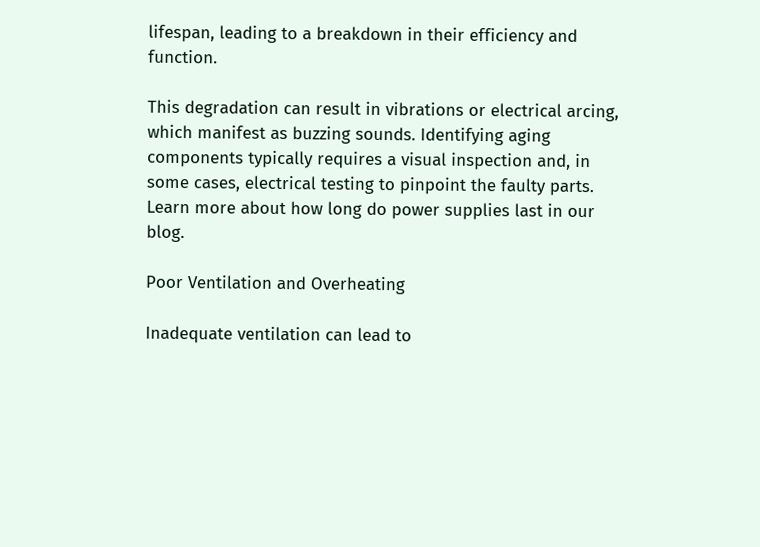lifespan, leading to a breakdown in their efficiency and function.

This degradation can result in vibrations or electrical arcing, which manifest as buzzing sounds. Identifying aging components typically requires a visual inspection and, in some cases, electrical testing to pinpoint the faulty parts. Learn more about how long do power supplies last in our blog.

Poor Ventilation and Overheating

Inadequate ventilation can lead to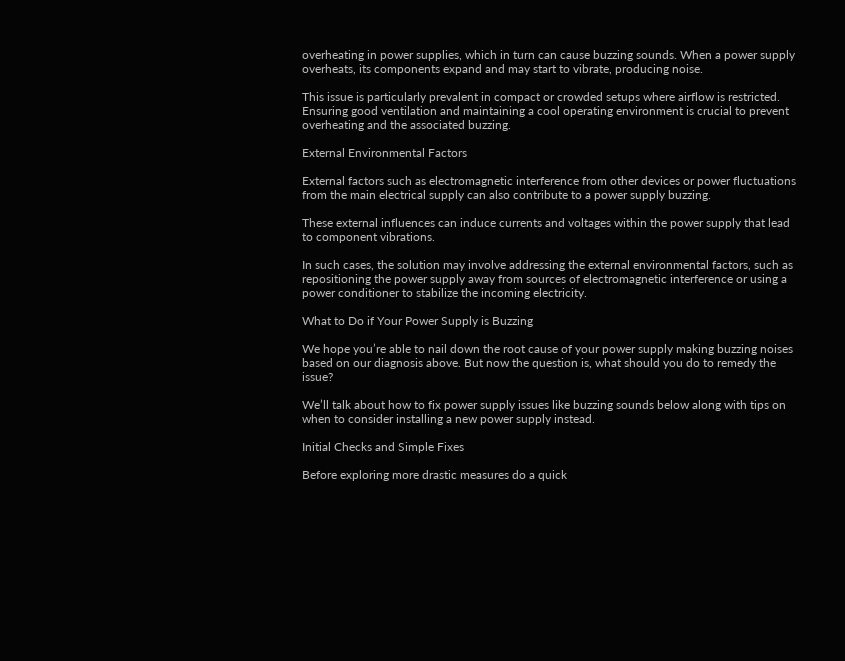overheating in power supplies, which in turn can cause buzzing sounds. When a power supply overheats, its components expand and may start to vibrate, producing noise.

This issue is particularly prevalent in compact or crowded setups where airflow is restricted. Ensuring good ventilation and maintaining a cool operating environment is crucial to prevent overheating and the associated buzzing.

External Environmental Factors

External factors such as electromagnetic interference from other devices or power fluctuations from the main electrical supply can also contribute to a power supply buzzing.

These external influences can induce currents and voltages within the power supply that lead to component vibrations.

In such cases, the solution may involve addressing the external environmental factors, such as repositioning the power supply away from sources of electromagnetic interference or using a power conditioner to stabilize the incoming electricity.

What to Do if Your Power Supply is Buzzing

We hope you’re able to nail down the root cause of your power supply making buzzing noises based on our diagnosis above. But now the question is, what should you do to remedy the issue?

We’ll talk about how to fix power supply issues like buzzing sounds below along with tips on when to consider installing a new power supply instead.

Initial Checks and Simple Fixes

Before exploring more drastic measures do a quick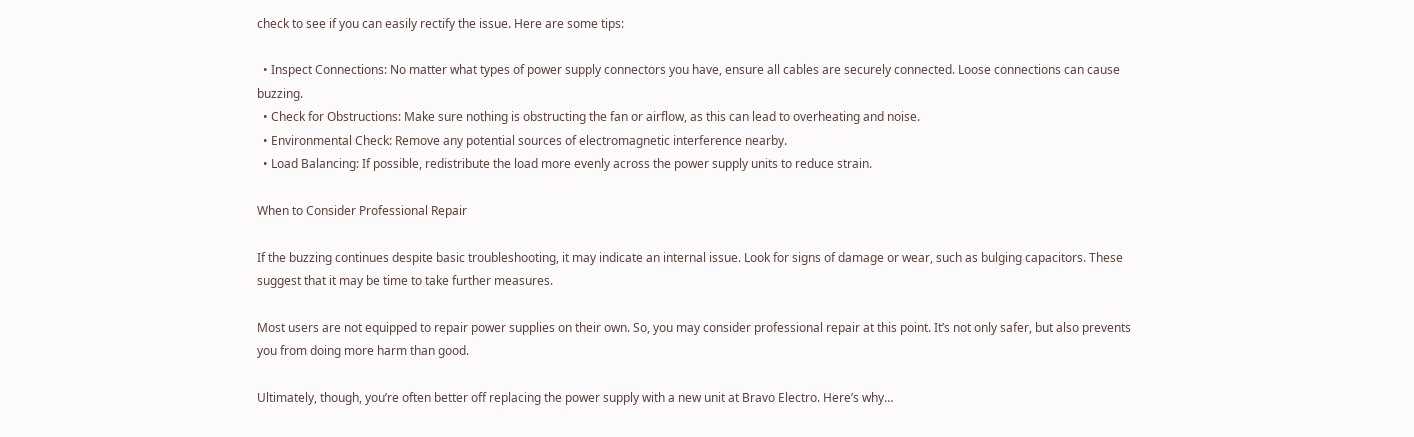check to see if you can easily rectify the issue. Here are some tips:

  • Inspect Connections: No matter what types of power supply connectors you have, ensure all cables are securely connected. Loose connections can cause buzzing.
  • Check for Obstructions: Make sure nothing is obstructing the fan or airflow, as this can lead to overheating and noise.
  • Environmental Check: Remove any potential sources of electromagnetic interference nearby.
  • Load Balancing: If possible, redistribute the load more evenly across the power supply units to reduce strain.

When to Consider Professional Repair

If the buzzing continues despite basic troubleshooting, it may indicate an internal issue. Look for signs of damage or wear, such as bulging capacitors. These suggest that it may be time to take further measures.

Most users are not equipped to repair power supplies on their own. So, you may consider professional repair at this point. It’s not only safer, but also prevents you from doing more harm than good.

Ultimately, though, you’re often better off replacing the power supply with a new unit at Bravo Electro. Here’s why…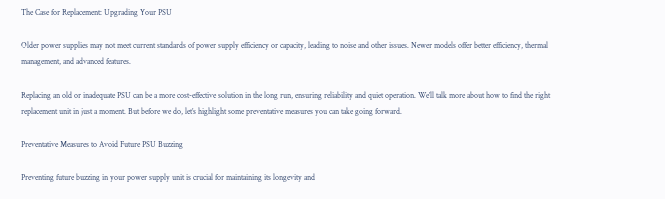The Case for Replacement: Upgrading Your PSU

Older power supplies may not meet current standards of power supply efficiency or capacity, leading to noise and other issues. Newer models offer better efficiency, thermal management, and advanced features.

Replacing an old or inadequate PSU can be a more cost-effective solution in the long run, ensuring reliability and quiet operation. We’ll talk more about how to find the right replacement unit in just a moment. But before we do, let’s highlight some preventative measures you can take going forward.

Preventative Measures to Avoid Future PSU Buzzing

Preventing future buzzing in your power supply unit is crucial for maintaining its longevity and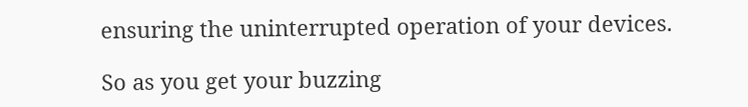ensuring the uninterrupted operation of your devices.

So as you get your buzzing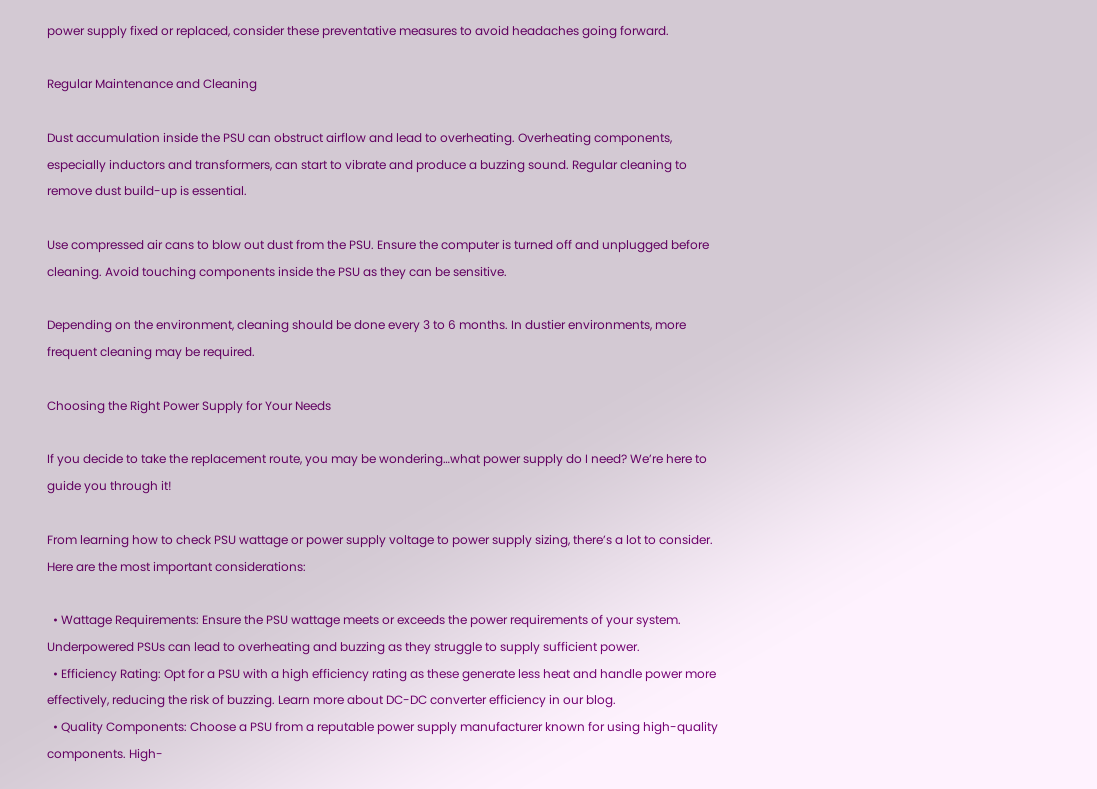power supply fixed or replaced, consider these preventative measures to avoid headaches going forward.

Regular Maintenance and Cleaning

Dust accumulation inside the PSU can obstruct airflow and lead to overheating. Overheating components, especially inductors and transformers, can start to vibrate and produce a buzzing sound. Regular cleaning to remove dust build-up is essential.

Use compressed air cans to blow out dust from the PSU. Ensure the computer is turned off and unplugged before cleaning. Avoid touching components inside the PSU as they can be sensitive.

Depending on the environment, cleaning should be done every 3 to 6 months. In dustier environments, more frequent cleaning may be required.

Choosing the Right Power Supply for Your Needs

If you decide to take the replacement route, you may be wondering…what power supply do I need? We’re here to guide you through it!

From learning how to check PSU wattage or power supply voltage to power supply sizing, there’s a lot to consider. Here are the most important considerations:

  • Wattage Requirements: Ensure the PSU wattage meets or exceeds the power requirements of your system. Underpowered PSUs can lead to overheating and buzzing as they struggle to supply sufficient power.
  • Efficiency Rating: Opt for a PSU with a high efficiency rating as these generate less heat and handle power more effectively, reducing the risk of buzzing. Learn more about DC-DC converter efficiency in our blog.
  • Quality Components: Choose a PSU from a reputable power supply manufacturer known for using high-quality components. High-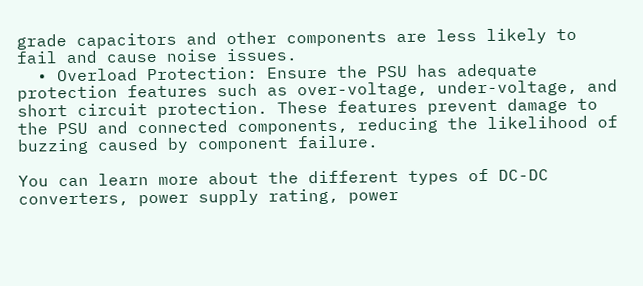grade capacitors and other components are less likely to fail and cause noise issues.
  • Overload Protection: Ensure the PSU has adequate protection features such as over-voltage, under-voltage, and short circuit protection. These features prevent damage to the PSU and connected components, reducing the likelihood of buzzing caused by component failure.

You can learn more about the different types of DC-DC converters, power supply rating, power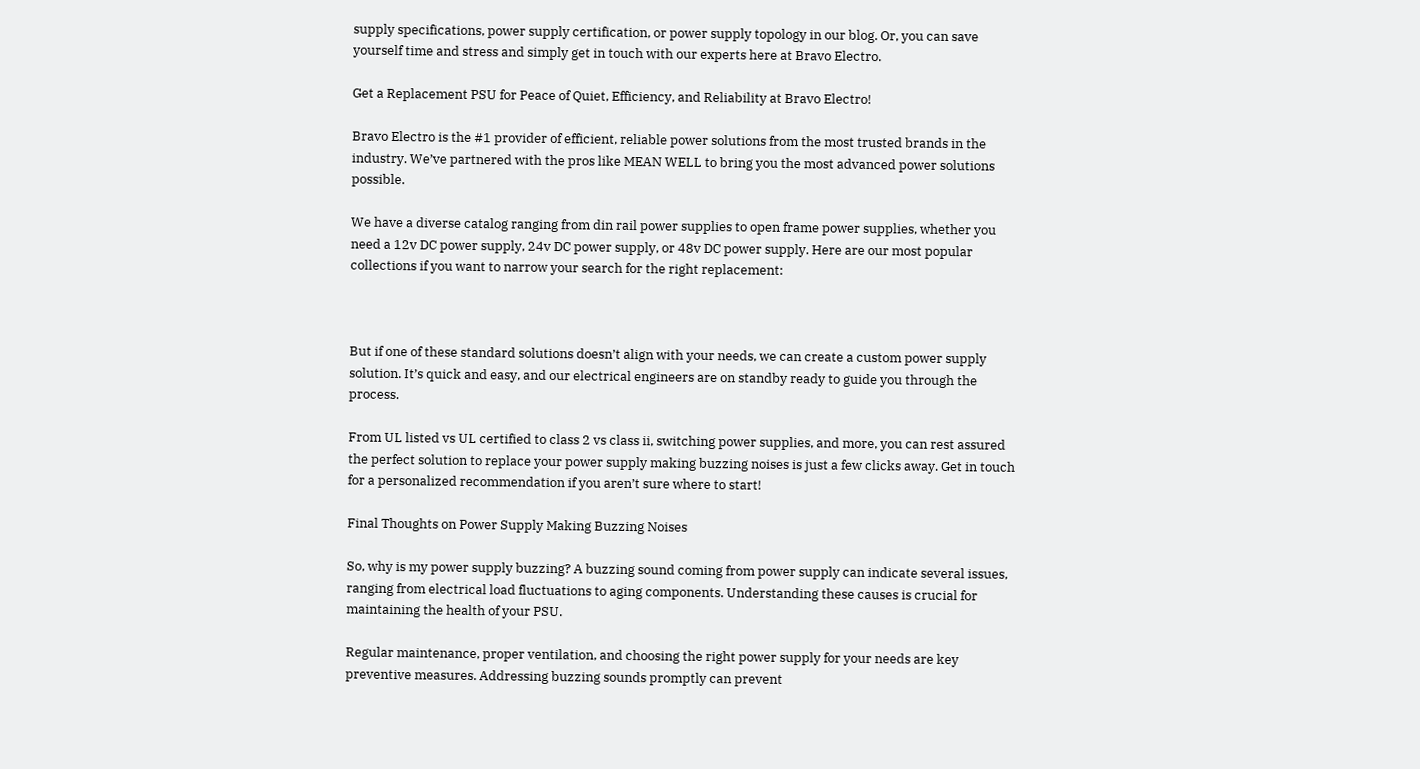supply specifications, power supply certification, or power supply topology in our blog. Or, you can save yourself time and stress and simply get in touch with our experts here at Bravo Electro.

Get a Replacement PSU for Peace of Quiet, Efficiency, and Reliability at Bravo Electro!

Bravo Electro is the #1 provider of efficient, reliable power solutions from the most trusted brands in the industry. We’ve partnered with the pros like MEAN WELL to bring you the most advanced power solutions possible.

We have a diverse catalog ranging from din rail power supplies to open frame power supplies, whether you need a 12v DC power supply, 24v DC power supply, or 48v DC power supply. Here are our most popular collections if you want to narrow your search for the right replacement:



But if one of these standard solutions doesn’t align with your needs, we can create a custom power supply solution. It’s quick and easy, and our electrical engineers are on standby ready to guide you through the process.

From UL listed vs UL certified to class 2 vs class ii, switching power supplies, and more, you can rest assured the perfect solution to replace your power supply making buzzing noises is just a few clicks away. Get in touch for a personalized recommendation if you aren’t sure where to start!

Final Thoughts on Power Supply Making Buzzing Noises

So, why is my power supply buzzing? A buzzing sound coming from power supply can indicate several issues, ranging from electrical load fluctuations to aging components. Understanding these causes is crucial for maintaining the health of your PSU.

Regular maintenance, proper ventilation, and choosing the right power supply for your needs are key preventive measures. Addressing buzzing sounds promptly can prevent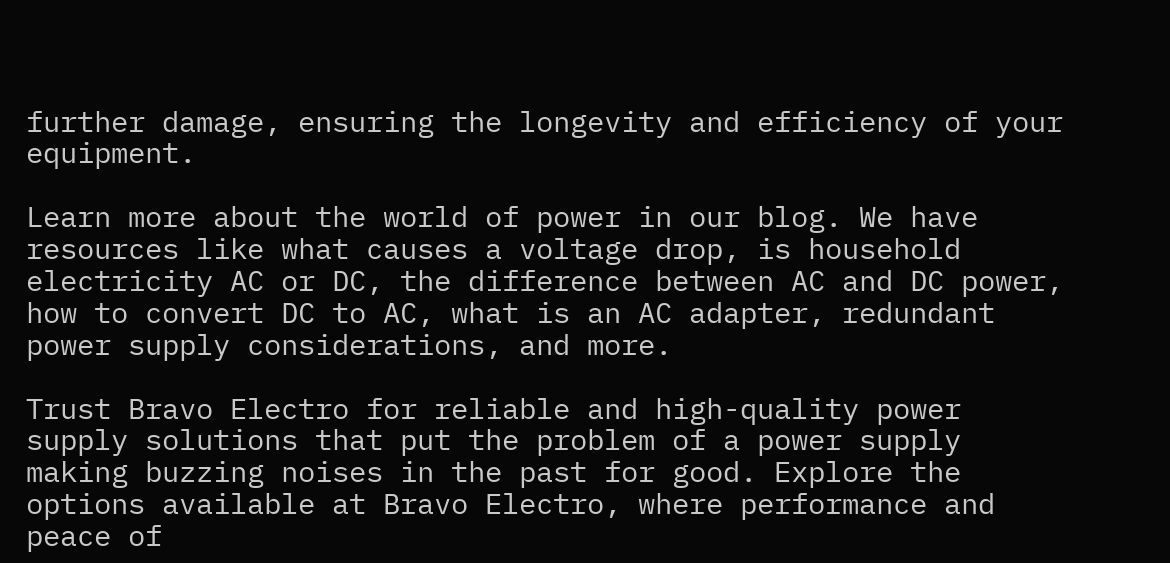further damage, ensuring the longevity and efficiency of your equipment.

Learn more about the world of power in our blog. We have resources like what causes a voltage drop, is household electricity AC or DC, the difference between AC and DC power, how to convert DC to AC, what is an AC adapter, redundant power supply considerations, and more.

Trust Bravo Electro for reliable and high-quality power supply solutions that put the problem of a power supply making buzzing noises in the past for good. Explore the options available at Bravo Electro, where performance and peace of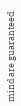mind are guaranteed.